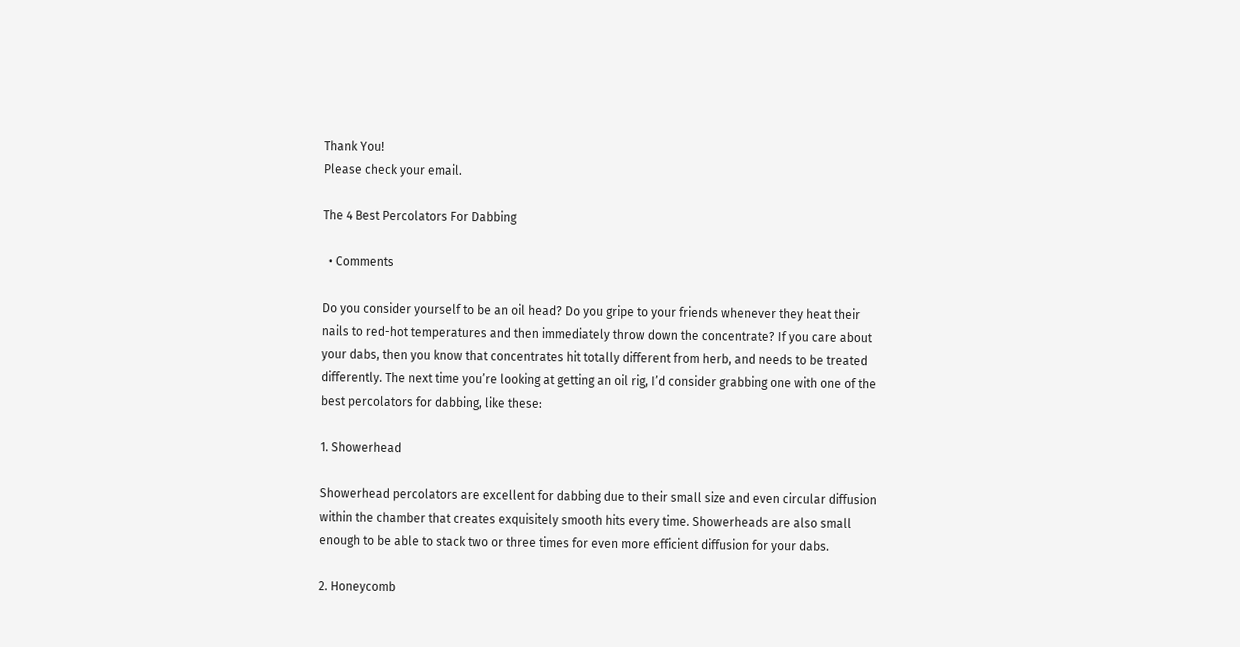Thank You!
Please check your email.

The 4 Best Percolators For Dabbing

  • Comments

Do you consider yourself to be an oil head? Do you gripe to your friends whenever they heat their nails to red-hot temperatures and then immediately throw down the concentrate? If you care about your dabs, then you know that concentrates hit totally different from herb, and needs to be treated differently. The next time you’re looking at getting an oil rig, I’d consider grabbing one with one of the best percolators for dabbing, like these:

1. Showerhead

Showerhead percolators are excellent for dabbing due to their small size and even circular diffusion within the chamber that creates exquisitely smooth hits every time. Showerheads are also small enough to be able to stack two or three times for even more efficient diffusion for your dabs.

2. Honeycomb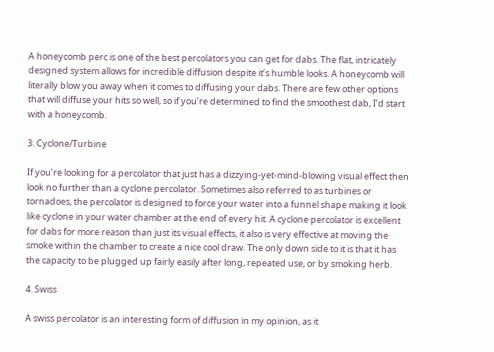A honeycomb perc is one of the best percolators you can get for dabs. The flat, intricately designed system allows for incredible diffusion despite it’s humble looks. A honeycomb will literally blow you away when it comes to diffusing your dabs. There are few other options that will diffuse your hits so well, so if you’re determined to find the smoothest dab, I’d start with a honeycomb.

3. Cyclone/Turbine

If you’re looking for a percolator that just has a dizzying-yet-mind-blowing visual effect then look no further than a cyclone percolator. Sometimes also referred to as turbines or tornadoes, the percolator is designed to force your water into a funnel shape making it look like cyclone in your water chamber at the end of every hit. A cyclone percolator is excellent for dabs for more reason than just its visual effects, it also is very effective at moving the smoke within the chamber to create a nice cool draw. The only down side to it is that it has the capacity to be plugged up fairly easily after long, repeated use, or by smoking herb.

4. Swiss

A swiss percolator is an interesting form of diffusion in my opinion, as it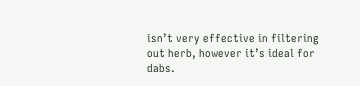isn’t very effective in filtering out herb, however it’s ideal for dabs.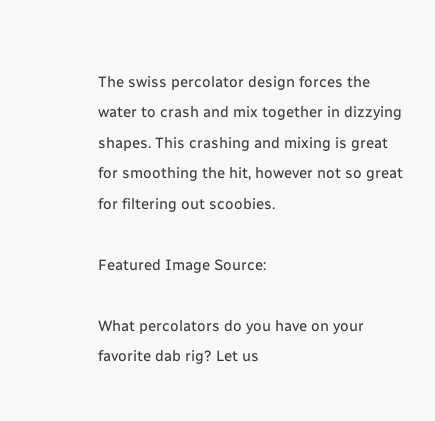The swiss percolator design forces the water to crash and mix together in dizzying shapes. This crashing and mixing is great for smoothing the hit, however not so great for filtering out scoobies.

Featured Image Source:

What percolators do you have on your favorite dab rig? Let us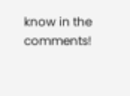know in the comments!